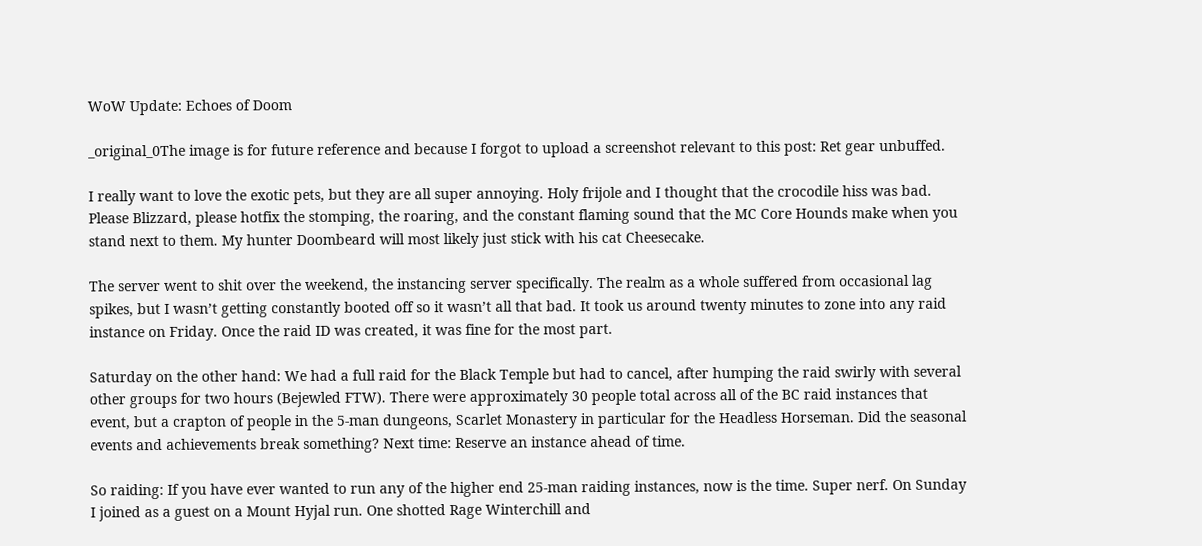WoW Update: Echoes of Doom

_original_0The image is for future reference and because I forgot to upload a screenshot relevant to this post: Ret gear unbuffed.

I really want to love the exotic pets, but they are all super annoying. Holy frijole and I thought that the crocodile hiss was bad. Please Blizzard, please hotfix the stomping, the roaring, and the constant flaming sound that the MC Core Hounds make when you stand next to them. My hunter Doombeard will most likely just stick with his cat Cheesecake.

The server went to shit over the weekend, the instancing server specifically. The realm as a whole suffered from occasional lag spikes, but I wasn’t getting constantly booted off so it wasn’t all that bad. It took us around twenty minutes to zone into any raid instance on Friday. Once the raid ID was created, it was fine for the most part.

Saturday on the other hand: We had a full raid for the Black Temple but had to cancel, after humping the raid swirly with several other groups for two hours (Bejewled FTW). There were approximately 30 people total across all of the BC raid instances that event, but a crapton of people in the 5-man dungeons, Scarlet Monastery in particular for the Headless Horseman. Did the seasonal events and achievements break something? Next time: Reserve an instance ahead of time.

So raiding: If you have ever wanted to run any of the higher end 25-man raiding instances, now is the time. Super nerf. On Sunday I joined as a guest on a Mount Hyjal run. One shotted Rage Winterchill and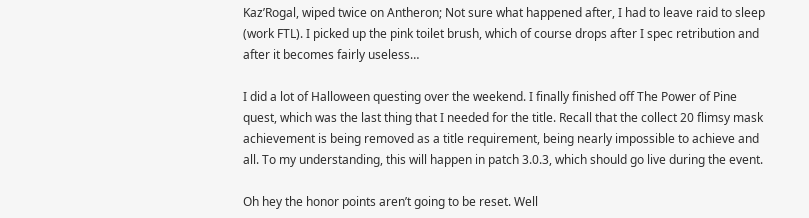Kaz’Rogal, wiped twice on Antheron; Not sure what happened after, I had to leave raid to sleep (work FTL). I picked up the pink toilet brush, which of course drops after I spec retribution and after it becomes fairly useless…

I did a lot of Halloween questing over the weekend. I finally finished off The Power of Pine quest, which was the last thing that I needed for the title. Recall that the collect 20 flimsy mask achievement is being removed as a title requirement, being nearly impossible to achieve and all. To my understanding, this will happen in patch 3.0.3, which should go live during the event.

Oh hey the honor points aren’t going to be reset. Well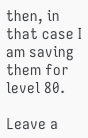then, in that case I am saving them for level 80.

Leave a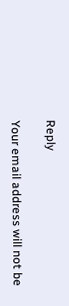Reply

Your email address will not be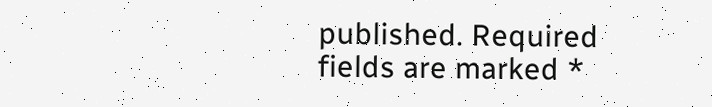published. Required fields are marked *